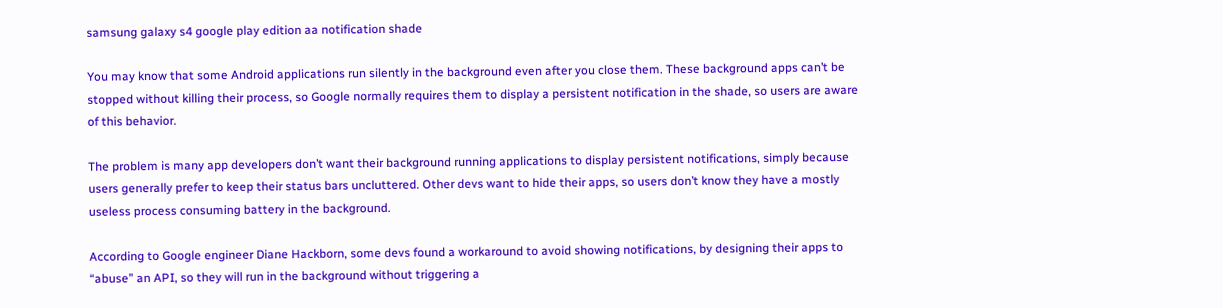samsung galaxy s4 google play edition aa notification shade

You may know that some Android applications run silently in the background even after you close them. These background apps can’t be stopped without killing their process, so Google normally requires them to display a persistent notification in the shade, so users are aware of this behavior.

The problem is many app developers don’t want their background running applications to display persistent notifications, simply because users generally prefer to keep their status bars uncluttered. Other devs want to hide their apps, so users don’t know they have a mostly useless process consuming battery in the background.

According to Google engineer Diane Hackborn, some devs found a workaround to avoid showing notifications, by designing their apps to “abuse” an API, so they will run in the background without triggering a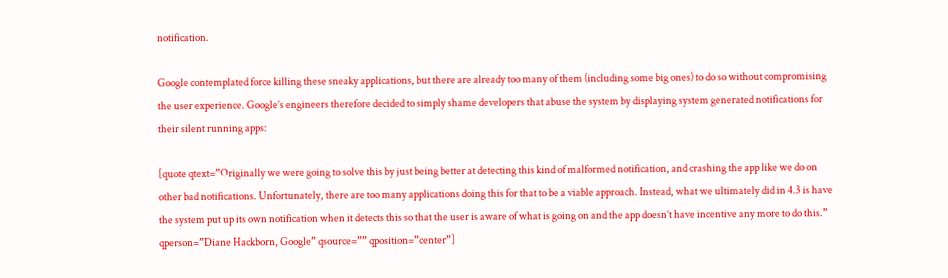notification.

Google contemplated force killing these sneaky applications, but there are already too many of them (including some big ones) to do so without compromising the user experience. Google’s engineers therefore decided to simply shame developers that abuse the system by displaying system generated notifications for their silent running apps:

[quote qtext=”Originally we were going to solve this by just being better at detecting this kind of malformed notification, and crashing the app like we do on other bad notifications. Unfortunately, there are too many applications doing this for that to be a viable approach. Instead, what we ultimately did in 4.3 is have the system put up its own notification when it detects this so that the user is aware of what is going on and the app doesn’t have incentive any more to do this.” qperson=”Diane Hackborn, Google” qsource=”” qposition=”center”]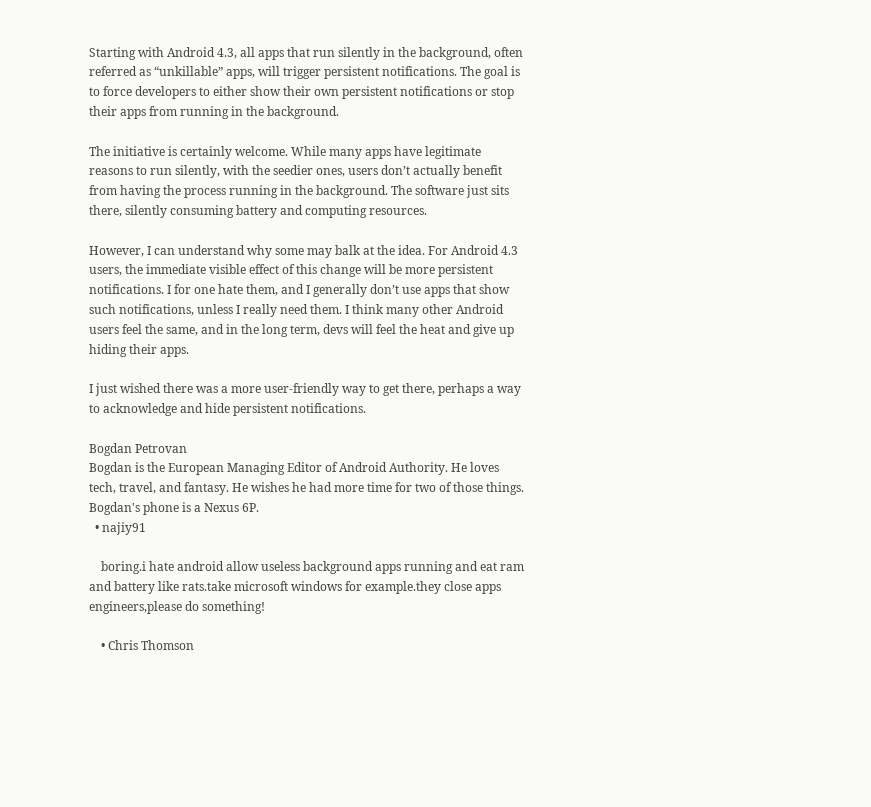Starting with Android 4.3, all apps that run silently in the background, often referred as “unkillable” apps, will trigger persistent notifications. The goal is to force developers to either show their own persistent notifications or stop their apps from running in the background.

The initiative is certainly welcome. While many apps have legitimate reasons to run silently, with the seedier ones, users don’t actually benefit from having the process running in the background. The software just sits there, silently consuming battery and computing resources.

However, I can understand why some may balk at the idea. For Android 4.3 users, the immediate visible effect of this change will be more persistent notifications. I for one hate them, and I generally don’t use apps that show such notifications, unless I really need them. I think many other Android users feel the same, and in the long term, devs will feel the heat and give up hiding their apps.

I just wished there was a more user-friendly way to get there, perhaps a way to acknowledge and hide persistent notifications.

Bogdan Petrovan
Bogdan is the European Managing Editor of Android Authority. He loves tech, travel, and fantasy. He wishes he had more time for two of those things. Bogdan's phone is a Nexus 6P.
  • najiy91

    boring.i hate android allow useless background apps running and eat ram and battery like rats.take microsoft windows for example.they close apps engineers,please do something!

    • Chris Thomson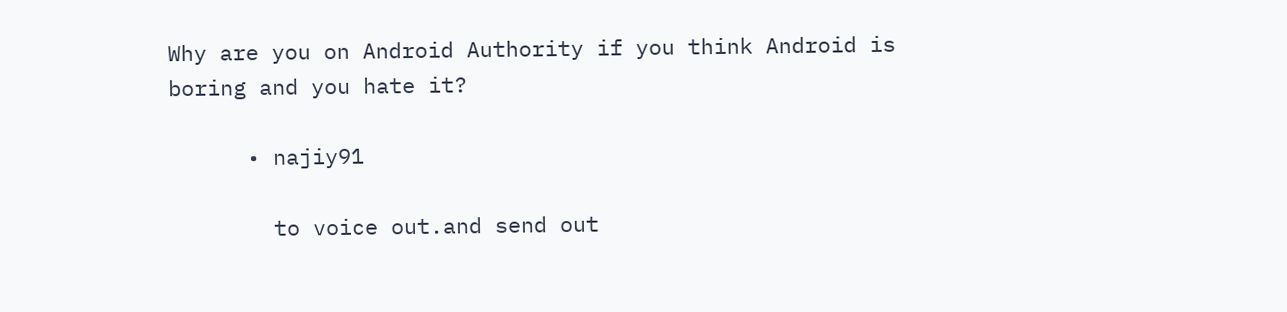Why are you on Android Authority if you think Android is boring and you hate it?

      • najiy91

        to voice out.and send out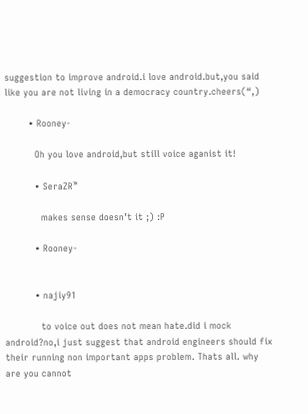suggestion to improve android.i love android.but,you said like you are not living in a democracy country.cheers(“,)

        • Rooney-

          Oh you love android,but still voice aganist it!

          • SeraZR™

            makes sense doesn’t it ;) :P

          • Rooney-


          • najiy91

            to voice out does not mean hate.did i mock android?no,i just suggest that android engineers should fix their running non important apps problem. Thats all. why are you cannot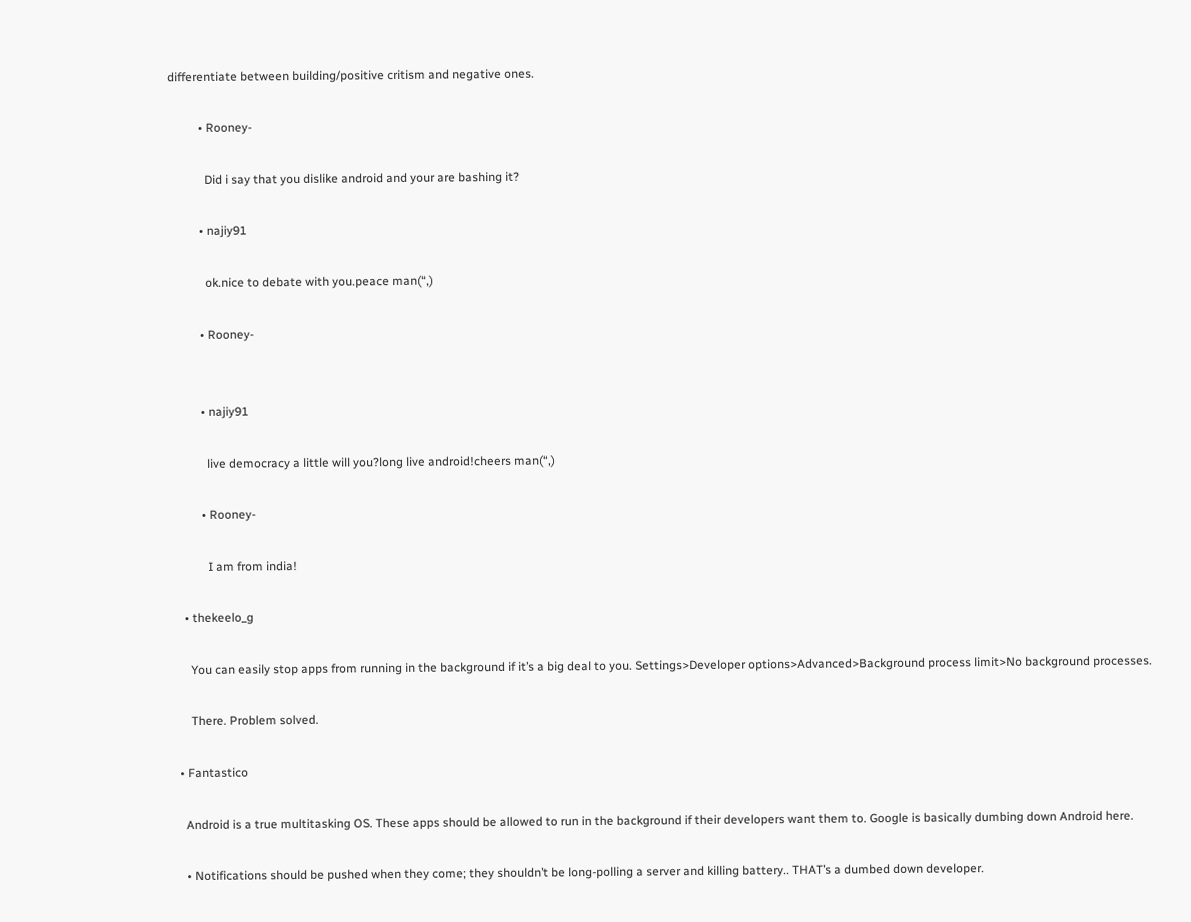differentiate between building/positive critism and negative ones.

          • Rooney-

            Did i say that you dislike android and your are bashing it?

          • najiy91

            ok.nice to debate with you.peace man(“,)

          • Rooney-


          • najiy91

            live democracy a little will you?long live android!cheers man(“,)

          • Rooney-

            I am from india!

    • thekeelo_g

      You can easily stop apps from running in the background if it’s a big deal to you. Settings>Developer options>Advanced>Background process limit>No background processes.

      There. Problem solved.

  • Fantastico

    Android is a true multitasking OS. These apps should be allowed to run in the background if their developers want them to. Google is basically dumbing down Android here.

    • Notifications should be pushed when they come; they shouldn’t be long-polling a server and killing battery.. THAT’s a dumbed down developer.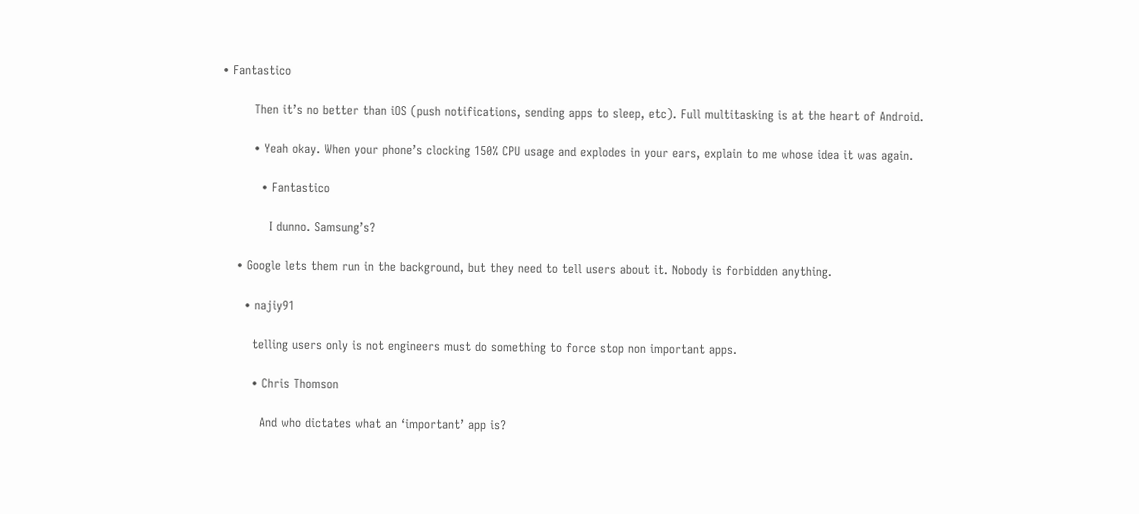• Fantastico

        Then it’s no better than iOS (push notifications, sending apps to sleep, etc). Full multitasking is at the heart of Android.

        • Yeah okay. When your phone’s clocking 150% CPU usage and explodes in your ears, explain to me whose idea it was again.

          • Fantastico

            I dunno. Samsung’s?

    • Google lets them run in the background, but they need to tell users about it. Nobody is forbidden anything.

      • najiy91

        telling users only is not engineers must do something to force stop non important apps.

        • Chris Thomson

          And who dictates what an ‘important’ app is?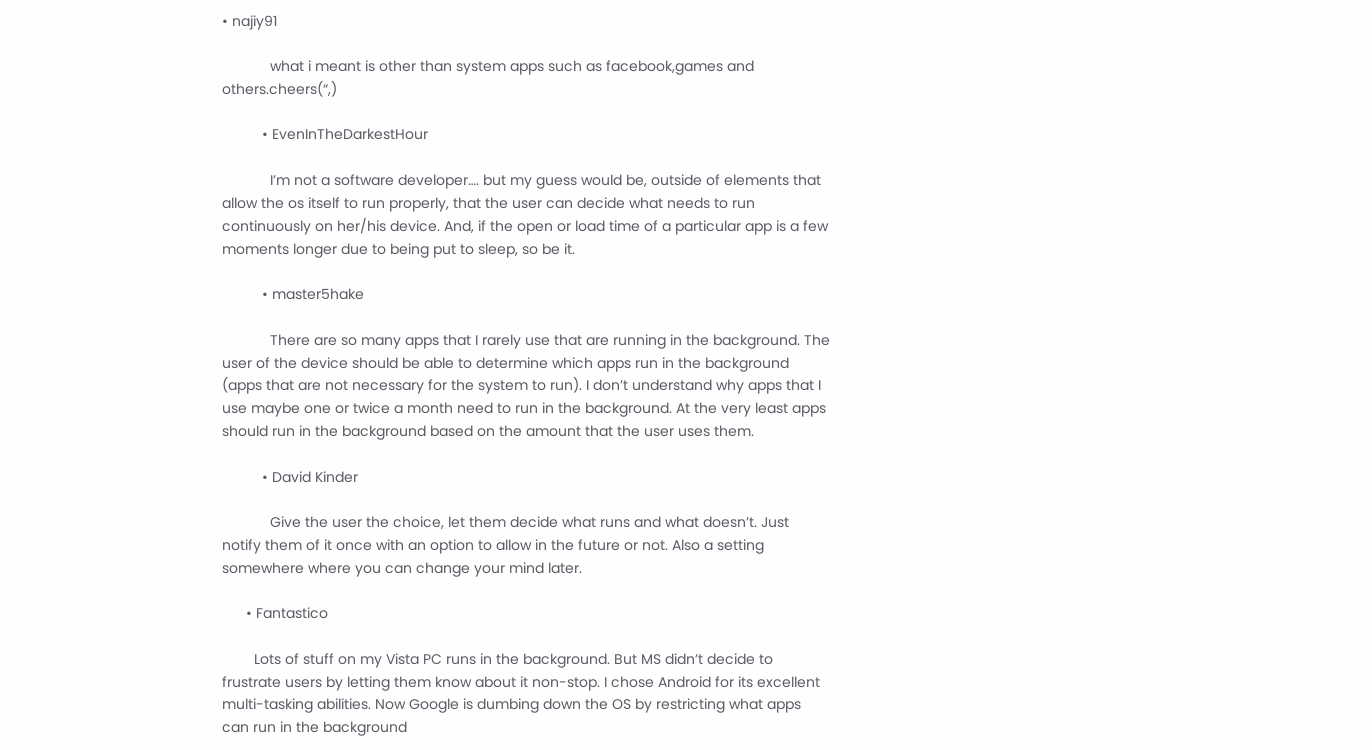• najiy91

            what i meant is other than system apps such as facebook,games and others.cheers(“,)

          • EvenInTheDarkestHour

            I’m not a software developer…. but my guess would be, outside of elements that allow the os itself to run properly, that the user can decide what needs to run continuously on her/his device. And, if the open or load time of a particular app is a few moments longer due to being put to sleep, so be it.

          • master5hake

            There are so many apps that I rarely use that are running in the background. The user of the device should be able to determine which apps run in the background (apps that are not necessary for the system to run). I don’t understand why apps that I use maybe one or twice a month need to run in the background. At the very least apps should run in the background based on the amount that the user uses them.

          • David Kinder

            Give the user the choice, let them decide what runs and what doesn’t. Just notify them of it once with an option to allow in the future or not. Also a setting somewhere where you can change your mind later.

      • Fantastico

        Lots of stuff on my Vista PC runs in the background. But MS didn’t decide to frustrate users by letting them know about it non-stop. I chose Android for its excellent multi-tasking abilities. Now Google is dumbing down the OS by restricting what apps can run in the background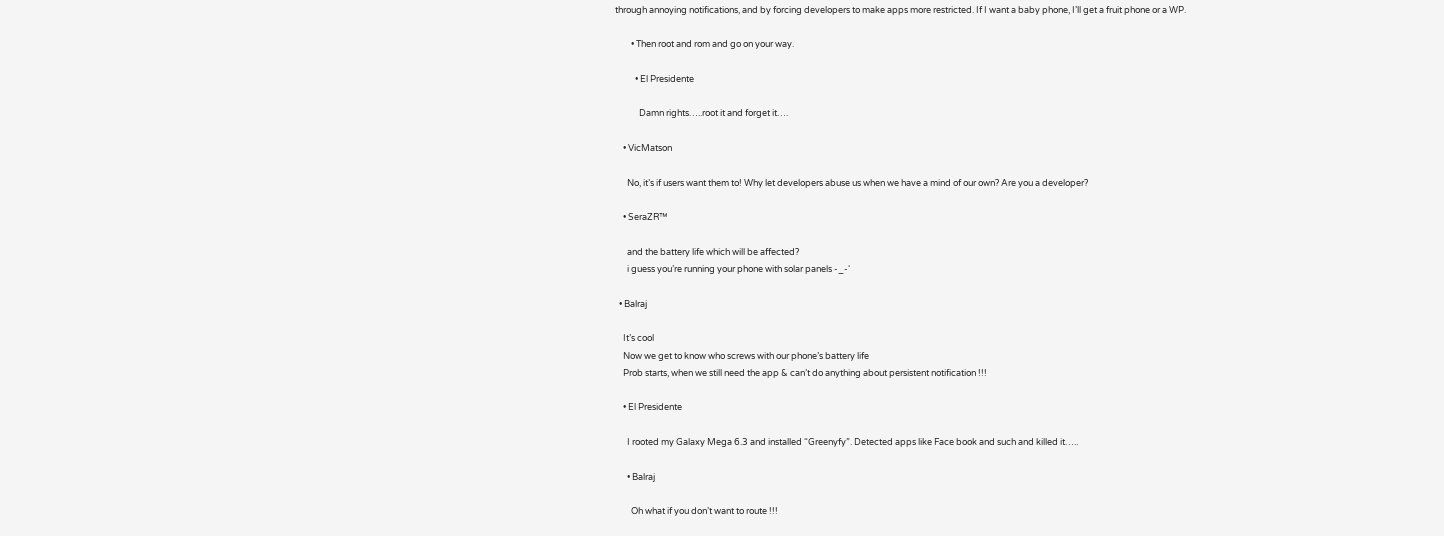through annoying notifications, and by forcing developers to make apps more restricted. If I want a baby phone, I’ll get a fruit phone or a WP.

        • Then root and rom and go on your way.

          • El Presidente

            Damn rights…..root it and forget it….

    • VicMatson

      No, it’s if users want them to! Why let developers abuse us when we have a mind of our own? Are you a developer?

    • SeraZR™

      and the battery life which will be affected?
      i guess you’re running your phone with solar panels -_-‘

  • Balraj

    It’s cool
    Now we get to know who screws with our phone’s battery life
    Prob starts, when we still need the app & can’t do anything about persistent notification !!!

    • El Presidente

      I rooted my Galaxy Mega 6.3 and installed “Greenyfy”. Detected apps like Face book and such and killed it…..

      • Balraj

        Oh what if you don’t want to route !!!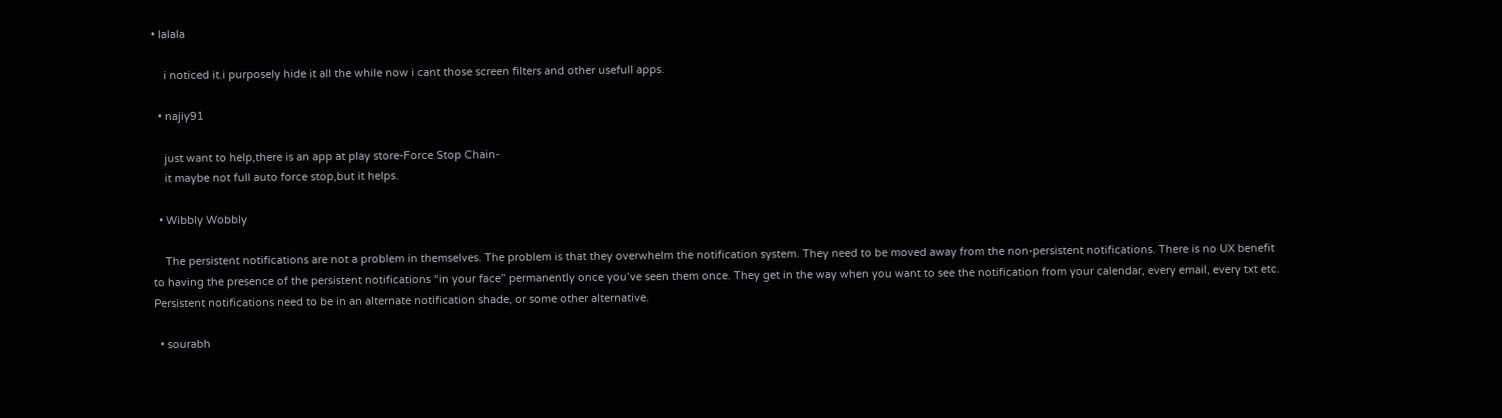• lalala

    i noticed it.i purposely hide it all the while now i cant those screen filters and other usefull apps.

  • najiy91

    just want to help,there is an app at play store-Force Stop Chain-
    it maybe not full auto force stop,but it helps.

  • Wibbly Wobbly

    The persistent notifications are not a problem in themselves. The problem is that they overwhelm the notification system. They need to be moved away from the non-persistent notifications. There is no UX benefit to having the presence of the persistent notifications “in your face” permanently once you’ve seen them once. They get in the way when you want to see the notification from your calendar, every email, every txt etc. Persistent notifications need to be in an alternate notification shade, or some other alternative.

  • sourabh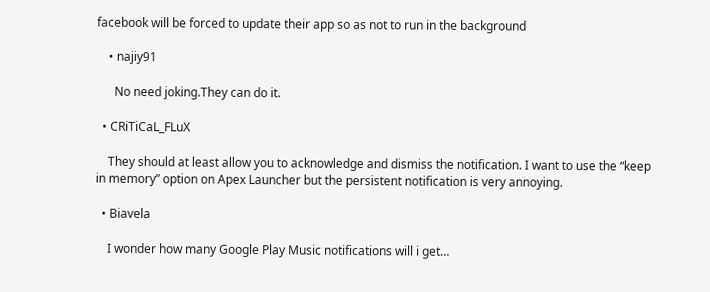facebook will be forced to update their app so as not to run in the background

    • najiy91

      No need joking.They can do it.

  • CRiTiCaL_FLuX

    They should at least allow you to acknowledge and dismiss the notification. I want to use the “keep in memory” option on Apex Launcher but the persistent notification is very annoying.

  • Biavela

    I wonder how many Google Play Music notifications will i get…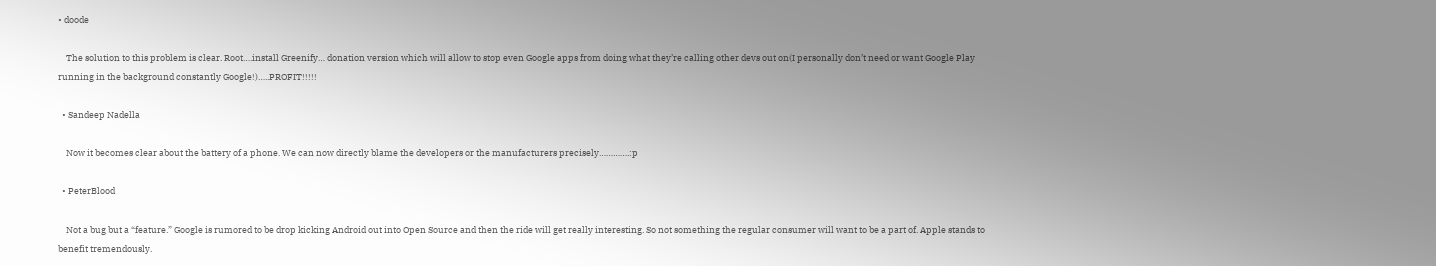• doode

    The solution to this problem is clear. Root….install Greenify… donation version which will allow to stop even Google apps from doing what they’re calling other devs out on(I personally don’t need or want Google Play running in the background constantly Google!)…..PROFIT!!!!!

  • Sandeep Nadella

    Now it becomes clear about the battery of a phone. We can now directly blame the developers or the manufacturers precisely………….:p

  • PeterBlood

    Not a bug but a “feature.” Google is rumored to be drop kicking Android out into Open Source and then the ride will get really interesting. So not something the regular consumer will want to be a part of. Apple stands to benefit tremendously.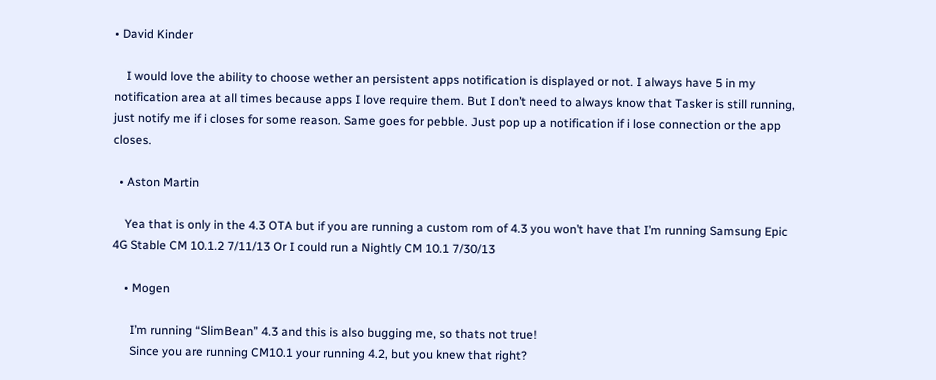• David Kinder

    I would love the ability to choose wether an persistent apps notification is displayed or not. I always have 5 in my notification area at all times because apps I love require them. But I don’t need to always know that Tasker is still running, just notify me if i closes for some reason. Same goes for pebble. Just pop up a notification if i lose connection or the app closes.

  • Aston Martin

    Yea that is only in the 4.3 OTA but if you are running a custom rom of 4.3 you won’t have that I’m running Samsung Epic 4G Stable CM 10.1.2 7/11/13 Or I could run a Nightly CM 10.1 7/30/13

    • Mogen

      I’m running “SlimBean” 4.3 and this is also bugging me, so thats not true!
      Since you are running CM10.1 your running 4.2, but you knew that right?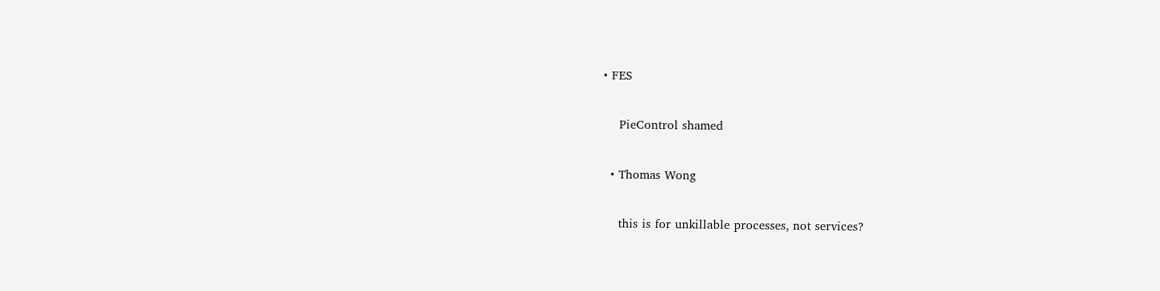• FES

    PieControl shamed

  • Thomas Wong

    this is for unkillable processes, not services?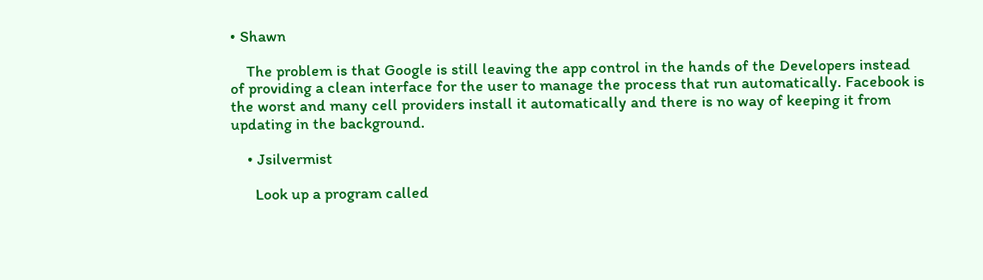• Shawn

    The problem is that Google is still leaving the app control in the hands of the Developers instead of providing a clean interface for the user to manage the process that run automatically. Facebook is the worst and many cell providers install it automatically and there is no way of keeping it from updating in the background.

    • Jsilvermist

      Look up a program called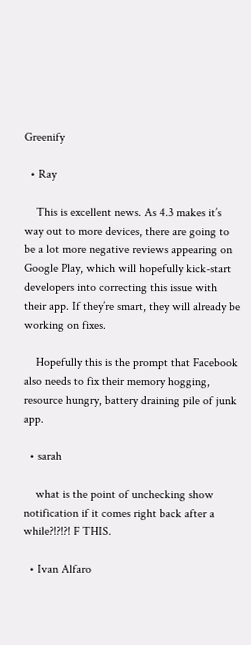Greenify

  • Ray

    This is excellent news. As 4.3 makes it’s way out to more devices, there are going to be a lot more negative reviews appearing on Google Play, which will hopefully kick-start developers into correcting this issue with their app. If they’re smart, they will already be working on fixes.

    Hopefully this is the prompt that Facebook also needs to fix their memory hogging, resource hungry, battery draining pile of junk app.

  • sarah

    what is the point of unchecking show notification if it comes right back after a while?!?!?! F THIS.

  • Ivan Alfaro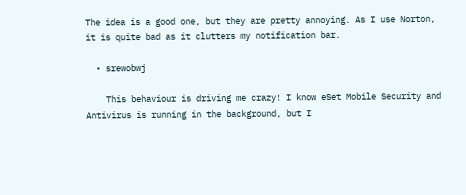The idea is a good one, but they are pretty annoying. As I use Norton, it is quite bad as it clutters my notification bar.

  • srewobwj

    This behaviour is driving me crazy! I know eSet Mobile Security and Antivirus is running in the background, but I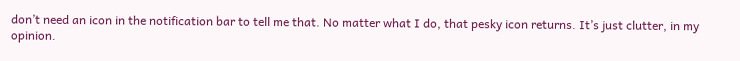don’t need an icon in the notification bar to tell me that. No matter what I do, that pesky icon returns. It’s just clutter, in my opinion.